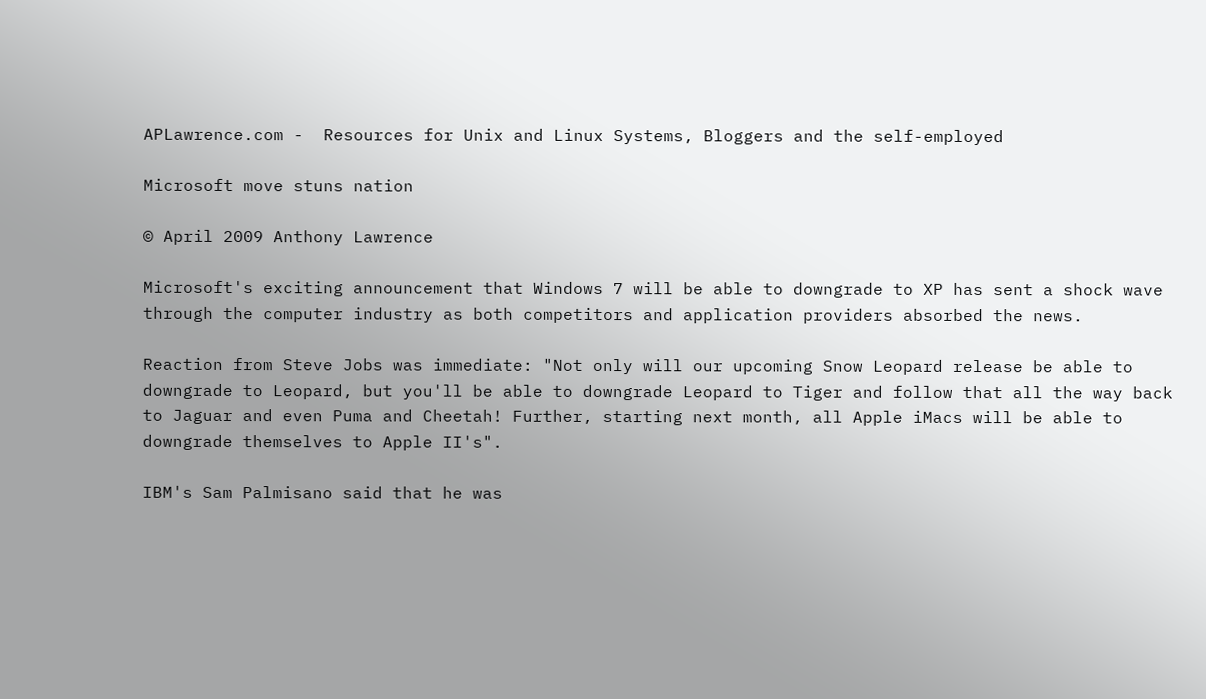APLawrence.com -  Resources for Unix and Linux Systems, Bloggers and the self-employed

Microsoft move stuns nation

© April 2009 Anthony Lawrence

Microsoft's exciting announcement that Windows 7 will be able to downgrade to XP has sent a shock wave through the computer industry as both competitors and application providers absorbed the news.

Reaction from Steve Jobs was immediate: "Not only will our upcoming Snow Leopard release be able to downgrade to Leopard, but you'll be able to downgrade Leopard to Tiger and follow that all the way back to Jaguar and even Puma and Cheetah! Further, starting next month, all Apple iMacs will be able to downgrade themselves to Apple II's".

IBM's Sam Palmisano said that he was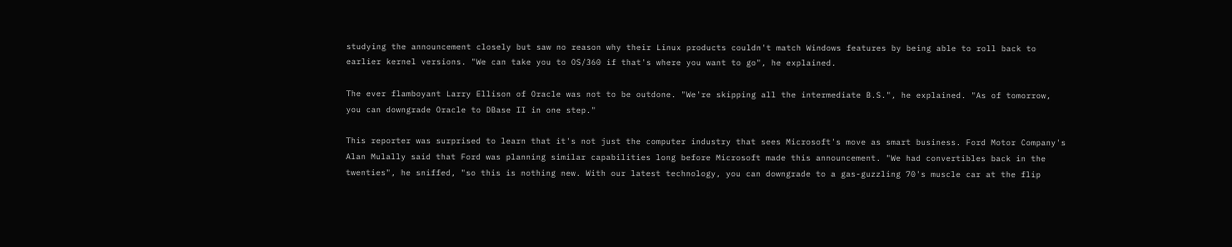studying the announcement closely but saw no reason why their Linux products couldn't match Windows features by being able to roll back to earlier kernel versions. "We can take you to OS/360 if that's where you want to go", he explained.

The ever flamboyant Larry Ellison of Oracle was not to be outdone. "We're skipping all the intermediate B.S.", he explained. "As of tomorrow, you can downgrade Oracle to DBase II in one step."

This reporter was surprised to learn that it's not just the computer industry that sees Microsoft's move as smart business. Ford Motor Company's Alan Mulally said that Ford was planning similar capabilities long before Microsoft made this announcement. "We had convertibles back in the twenties", he sniffed, "so this is nothing new. With our latest technology, you can downgrade to a gas-guzzling 70's muscle car at the flip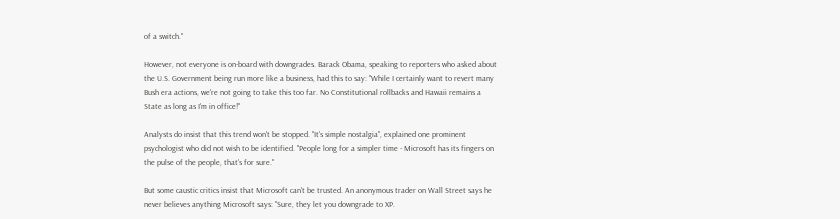of a switch."

However, not everyone is on-board with downgrades. Barack Obama, speaking to reporters who asked about the U.S. Government being run more like a business, had this to say: "While I certainly want to revert many Bush era actions, we're not going to take this too far. No Constitutional rollbacks and Hawaii remains a State as long as I'm in office!"

Analysts do insist that this trend won't be stopped. "It's simple nostalgia", explained one prominent psychologist who did not wish to be identified. "People long for a simpler time - Microsoft has its fingers on the pulse of the people, that's for sure."

But some caustic critics insist that Microsoft can't be trusted. An anonymous trader on Wall Street says he never believes anything Microsoft says: "Sure, they let you downgrade to XP.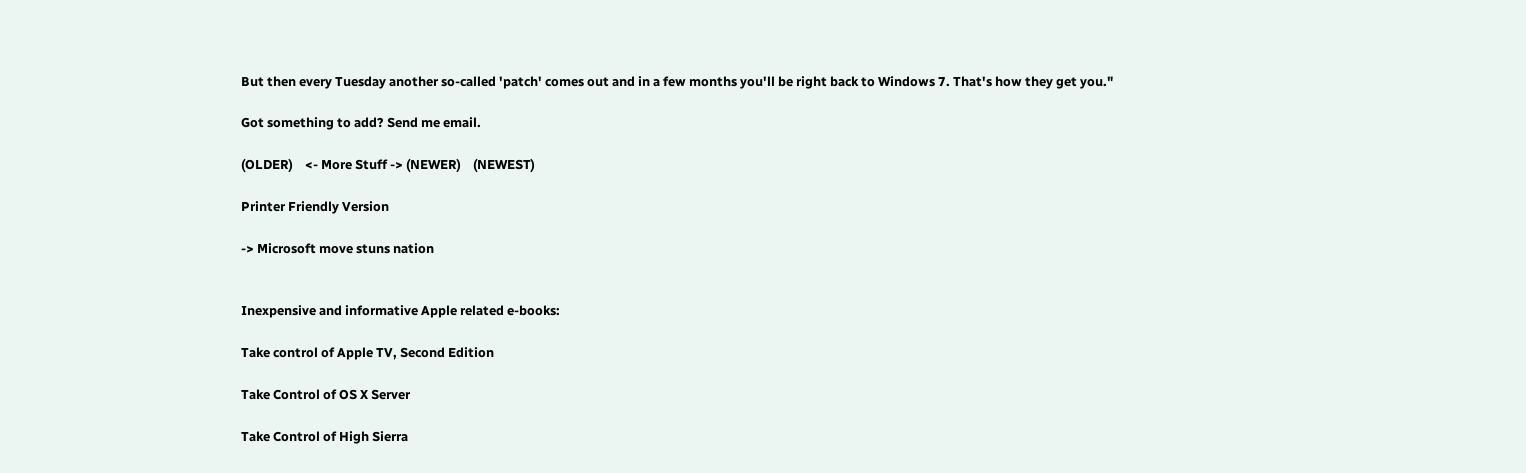But then every Tuesday another so-called 'patch' comes out and in a few months you'll be right back to Windows 7. That's how they get you."

Got something to add? Send me email.

(OLDER)    <- More Stuff -> (NEWER)    (NEWEST)

Printer Friendly Version

-> Microsoft move stuns nation


Inexpensive and informative Apple related e-books:

Take control of Apple TV, Second Edition

Take Control of OS X Server

Take Control of High Sierra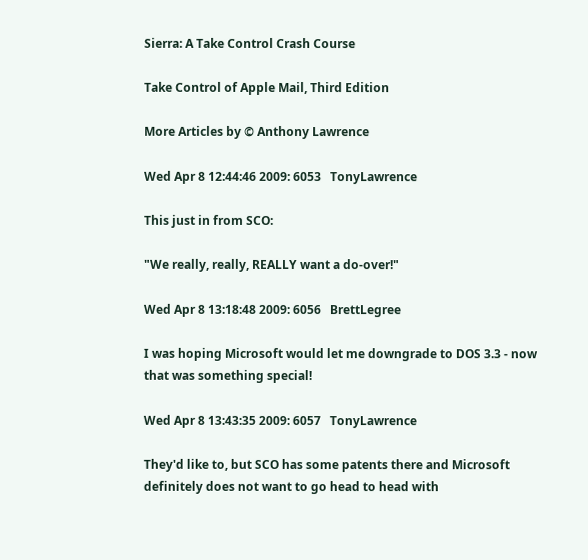Sierra: A Take Control Crash Course

Take Control of Apple Mail, Third Edition

More Articles by © Anthony Lawrence

Wed Apr 8 12:44:46 2009: 6053   TonyLawrence

This just in from SCO:

"We really, really, REALLY want a do-over!"

Wed Apr 8 13:18:48 2009: 6056   BrettLegree

I was hoping Microsoft would let me downgrade to DOS 3.3 - now that was something special!

Wed Apr 8 13:43:35 2009: 6057   TonyLawrence

They'd like to, but SCO has some patents there and Microsoft definitely does not want to go head to head with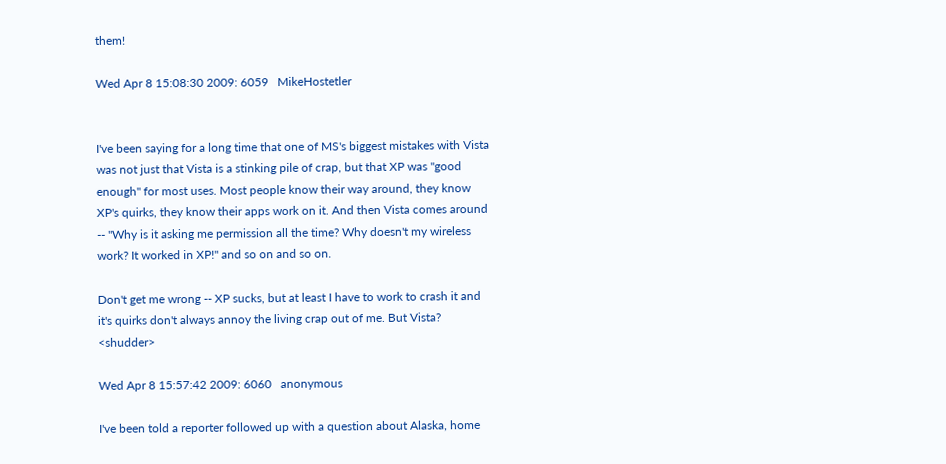them!

Wed Apr 8 15:08:30 2009: 6059   MikeHostetler


I've been saying for a long time that one of MS's biggest mistakes with Vista was not just that Vista is a stinking pile of crap, but that XP was "good enough" for most uses. Most people know their way around, they know XP's quirks, they know their apps work on it. And then Vista comes around -- "Why is it asking me permission all the time? Why doesn't my wireless work? It worked in XP!" and so on and so on.

Don't get me wrong -- XP sucks, but at least I have to work to crash it and it's quirks don't always annoy the living crap out of me. But Vista? <shudder>

Wed Apr 8 15:57:42 2009: 6060   anonymous

I've been told a reporter followed up with a question about Alaska, home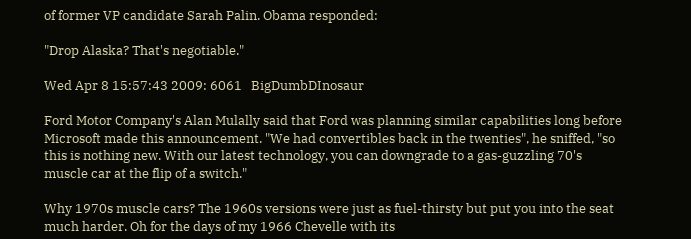of former VP candidate Sarah Palin. Obama responded:

"Drop Alaska? That's negotiable."

Wed Apr 8 15:57:43 2009: 6061   BigDumbDInosaur

Ford Motor Company's Alan Mulally said that Ford was planning similar capabilities long before Microsoft made this announcement. "We had convertibles back in the twenties", he sniffed, "so this is nothing new. With our latest technology, you can downgrade to a gas-guzzling 70's muscle car at the flip of a switch."

Why 1970s muscle cars? The 1960s versions were just as fuel-thirsty but put you into the seat much harder. Oh for the days of my 1966 Chevelle with its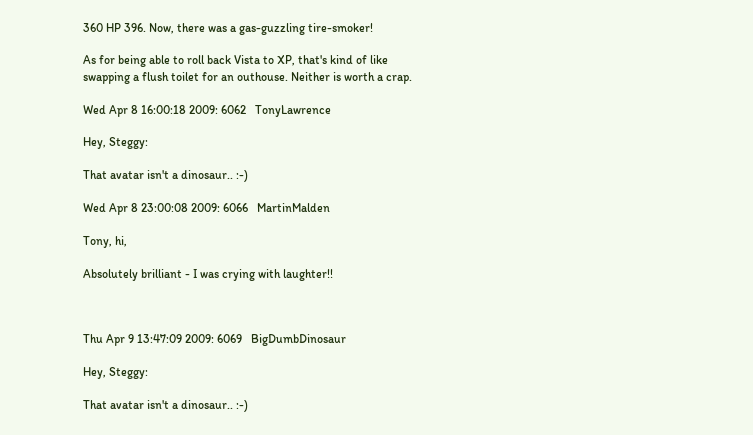360 HP 396. Now, there was a gas-guzzling tire-smoker!

As for being able to roll back Vista to XP, that's kind of like swapping a flush toilet for an outhouse. Neither is worth a crap.

Wed Apr 8 16:00:18 2009: 6062   TonyLawrence

Hey, Steggy:

That avatar isn't a dinosaur.. :-)

Wed Apr 8 23:00:08 2009: 6066   MartinMalden

Tony, hi,

Absolutely brilliant - I was crying with laughter!!



Thu Apr 9 13:47:09 2009: 6069   BigDumbDinosaur

Hey, Steggy:

That avatar isn't a dinosaur.. :-)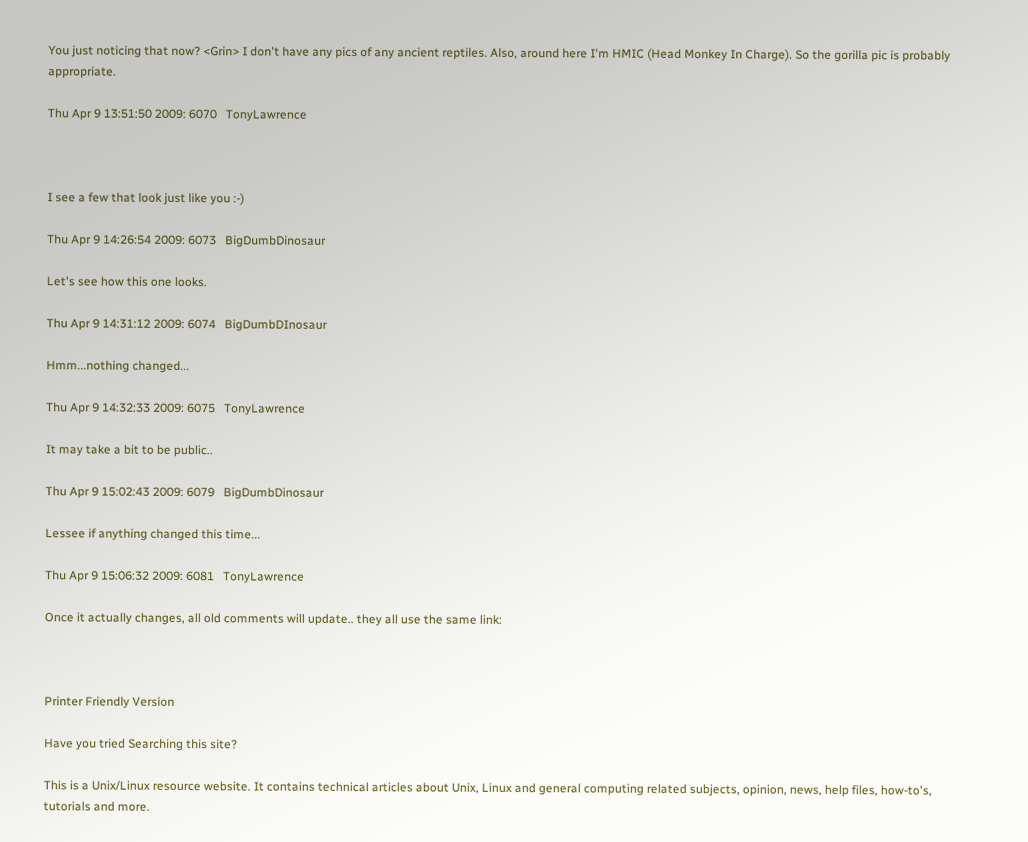You just noticing that now? <Grin> I don't have any pics of any ancient reptiles. Also, around here I'm HMIC (Head Monkey In Charge). So the gorilla pic is probably appropriate.

Thu Apr 9 13:51:50 2009: 6070   TonyLawrence



I see a few that look just like you :-)

Thu Apr 9 14:26:54 2009: 6073   BigDumbDinosaur

Let's see how this one looks.

Thu Apr 9 14:31:12 2009: 6074   BigDumbDInosaur

Hmm...nothing changed...

Thu Apr 9 14:32:33 2009: 6075   TonyLawrence

It may take a bit to be public..

Thu Apr 9 15:02:43 2009: 6079   BigDumbDinosaur

Lessee if anything changed this time...

Thu Apr 9 15:06:32 2009: 6081   TonyLawrence

Once it actually changes, all old comments will update.. they all use the same link:



Printer Friendly Version

Have you tried Searching this site?

This is a Unix/Linux resource website. It contains technical articles about Unix, Linux and general computing related subjects, opinion, news, help files, how-to's, tutorials and more.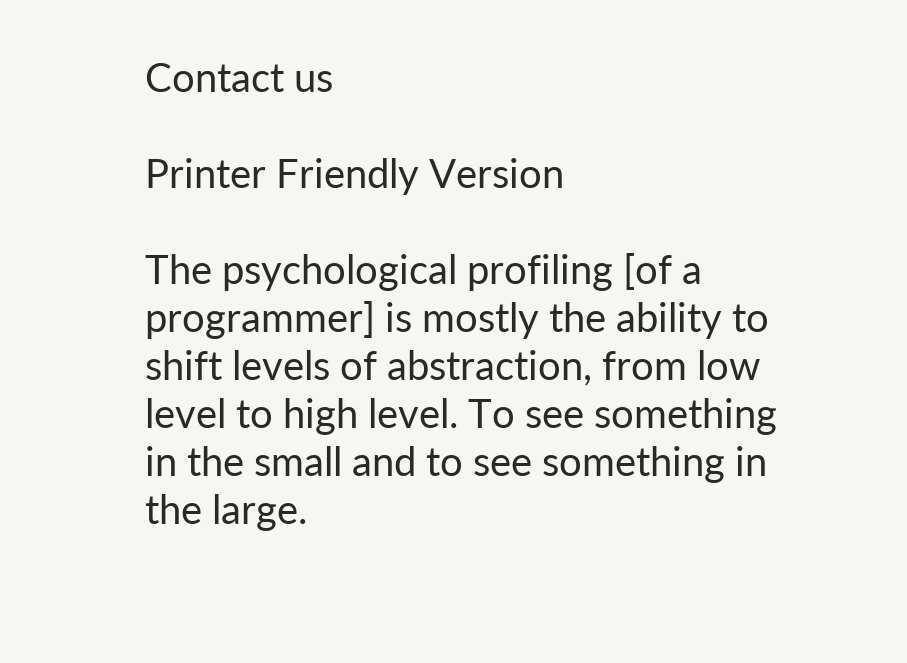Contact us

Printer Friendly Version

The psychological profiling [of a programmer] is mostly the ability to shift levels of abstraction, from low level to high level. To see something in the small and to see something in the large.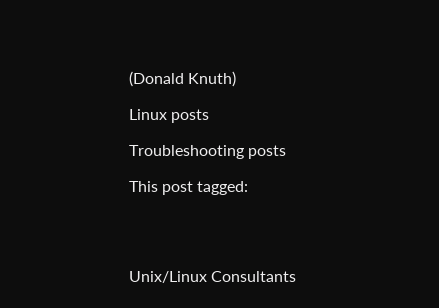(Donald Knuth)

Linux posts

Troubleshooting posts

This post tagged:




Unix/Linux Consultants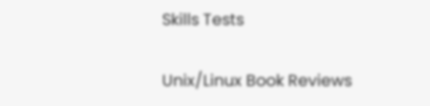Skills Tests

Unix/Linux Book Reviews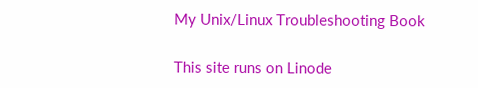My Unix/Linux Troubleshooting Book

This site runs on Linode